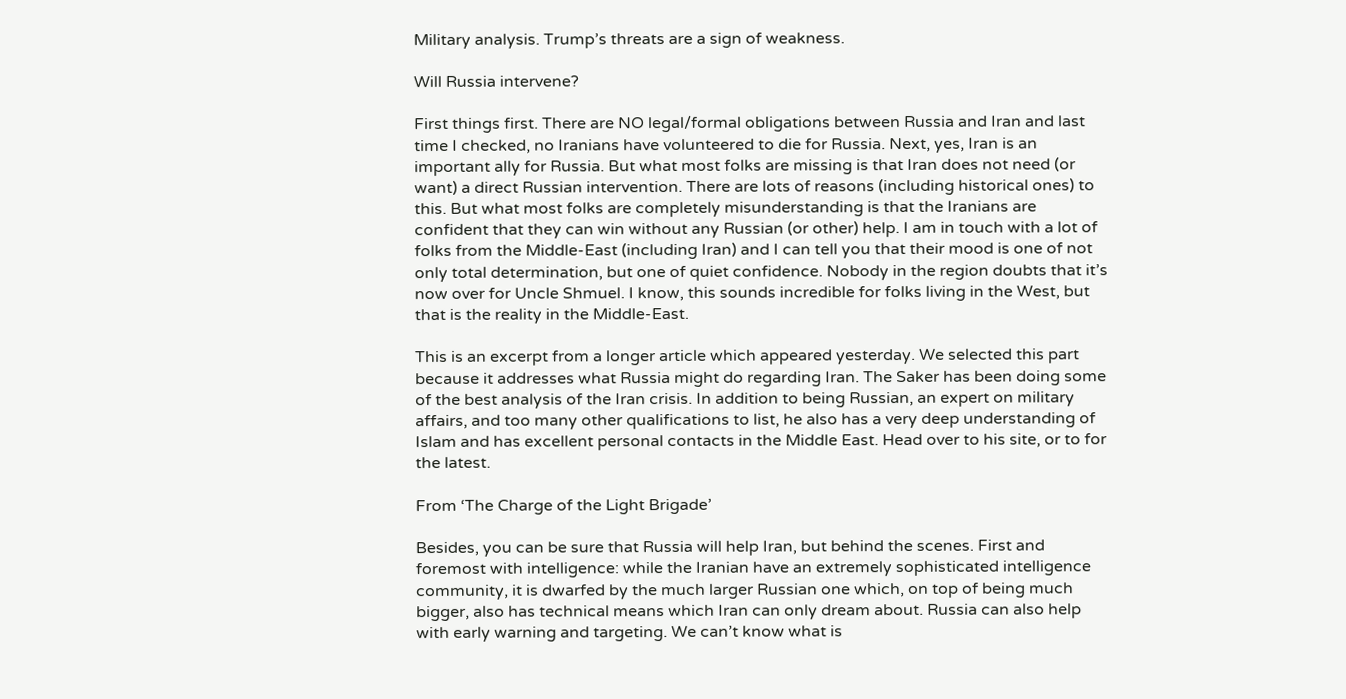Military analysis. Trump’s threats are a sign of weakness.

Will Russia intervene?

First things first. There are NO legal/formal obligations between Russia and Iran and last time I checked, no Iranians have volunteered to die for Russia. Next, yes, Iran is an important ally for Russia. But what most folks are missing is that Iran does not need (or want) a direct Russian intervention. There are lots of reasons (including historical ones) to this. But what most folks are completely misunderstanding is that the Iranians are confident that they can win without any Russian (or other) help. I am in touch with a lot of folks from the Middle-East (including Iran) and I can tell you that their mood is one of not only total determination, but one of quiet confidence. Nobody in the region doubts that it’s now over for Uncle Shmuel. I know, this sounds incredible for folks living in the West, but that is the reality in the Middle-East.

This is an excerpt from a longer article which appeared yesterday. We selected this part because it addresses what Russia might do regarding Iran. The Saker has been doing some of the best analysis of the Iran crisis. In addition to being Russian, an expert on military affairs, and too many other qualifications to list, he also has a very deep understanding of Islam and has excellent personal contacts in the Middle East. Head over to his site, or to for the latest.

From ‘The Charge of the Light Brigade’

Besides, you can be sure that Russia will help Iran, but behind the scenes. First and foremost with intelligence: while the Iranian have an extremely sophisticated intelligence community, it is dwarfed by the much larger Russian one which, on top of being much bigger, also has technical means which Iran can only dream about. Russia can also help with early warning and targeting. We can’t know what is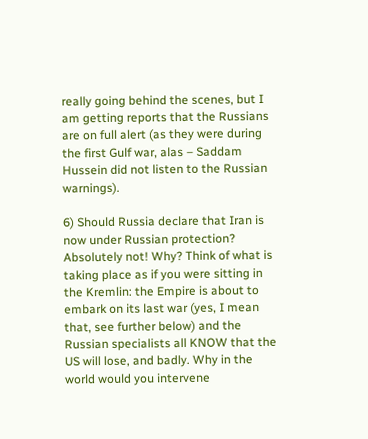really going behind the scenes, but I am getting reports that the Russians are on full alert (as they were during the first Gulf war, alas – Saddam Hussein did not listen to the Russian warnings).

6) Should Russia declare that Iran is now under Russian protection? Absolutely not! Why? Think of what is taking place as if you were sitting in the Kremlin: the Empire is about to embark on its last war (yes, I mean that, see further below) and the Russian specialists all KNOW that the US will lose, and badly. Why in the world would you intervene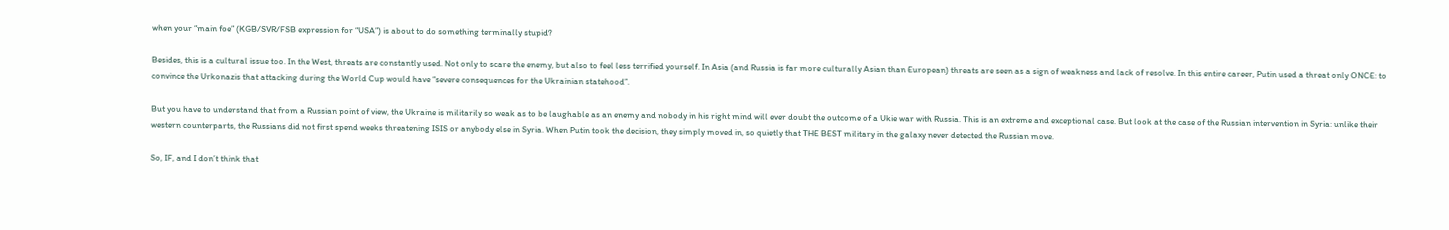when your “main foe” (KGB/SVR/FSB expression for “USA”) is about to do something terminally stupid?

Besides, this is a cultural issue too. In the West, threats are constantly used. Not only to scare the enemy, but also to feel less terrified yourself. In Asia (and Russia is far more culturally Asian than European) threats are seen as a sign of weakness and lack of resolve. In this entire career, Putin used a threat only ONCE: to convince the Urkonazis that attacking during the World Cup would have “severe consequences for the Ukrainian statehood”.

But you have to understand that from a Russian point of view, the Ukraine is militarily so weak as to be laughable as an enemy and nobody in his right mind will ever doubt the outcome of a Ukie war with Russia. This is an extreme and exceptional case. But look at the case of the Russian intervention in Syria: unlike their western counterparts, the Russians did not first spend weeks threatening ISIS or anybody else in Syria. When Putin took the decision, they simply moved in, so quietly that THE BEST military in the galaxy never detected the Russian move.

So, IF, and I don’t think that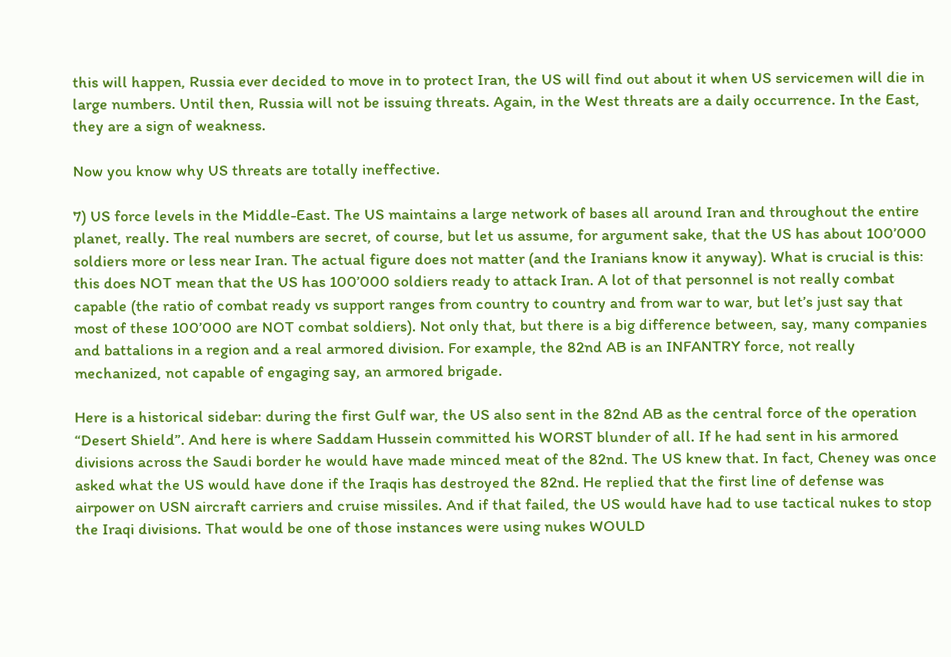this will happen, Russia ever decided to move in to protect Iran, the US will find out about it when US servicemen will die in large numbers. Until then, Russia will not be issuing threats. Again, in the West threats are a daily occurrence. In the East, they are a sign of weakness.

Now you know why US threats are totally ineffective.

7) US force levels in the Middle-East. The US maintains a large network of bases all around Iran and throughout the entire planet, really. The real numbers are secret, of course, but let us assume, for argument sake, that the US has about 100’000 soldiers more or less near Iran. The actual figure does not matter (and the Iranians know it anyway). What is crucial is this: this does NOT mean that the US has 100’000 soldiers ready to attack Iran. A lot of that personnel is not really combat capable (the ratio of combat ready vs support ranges from country to country and from war to war, but let’s just say that most of these 100’000 are NOT combat soldiers). Not only that, but there is a big difference between, say, many companies and battalions in a region and a real armored division. For example, the 82nd AB is an INFANTRY force, not really mechanized, not capable of engaging say, an armored brigade.

Here is a historical sidebar: during the first Gulf war, the US also sent in the 82nd AB as the central force of the operation “Desert Shield”. And here is where Saddam Hussein committed his WORST blunder of all. If he had sent in his armored divisions across the Saudi border he would have made minced meat of the 82nd. The US knew that. In fact, Cheney was once asked what the US would have done if the Iraqis has destroyed the 82nd. He replied that the first line of defense was airpower on USN aircraft carriers and cruise missiles. And if that failed, the US would have had to use tactical nukes to stop the Iraqi divisions. That would be one of those instances were using nukes WOULD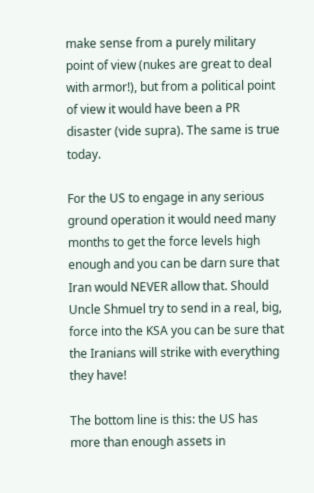make sense from a purely military point of view (nukes are great to deal with armor!), but from a political point of view it would have been a PR disaster (vide supra). The same is true today.

For the US to engage in any serious ground operation it would need many months to get the force levels high enough and you can be darn sure that Iran would NEVER allow that. Should Uncle Shmuel try to send in a real, big, force into the KSA you can be sure that the Iranians will strike with everything they have!

The bottom line is this: the US has more than enough assets in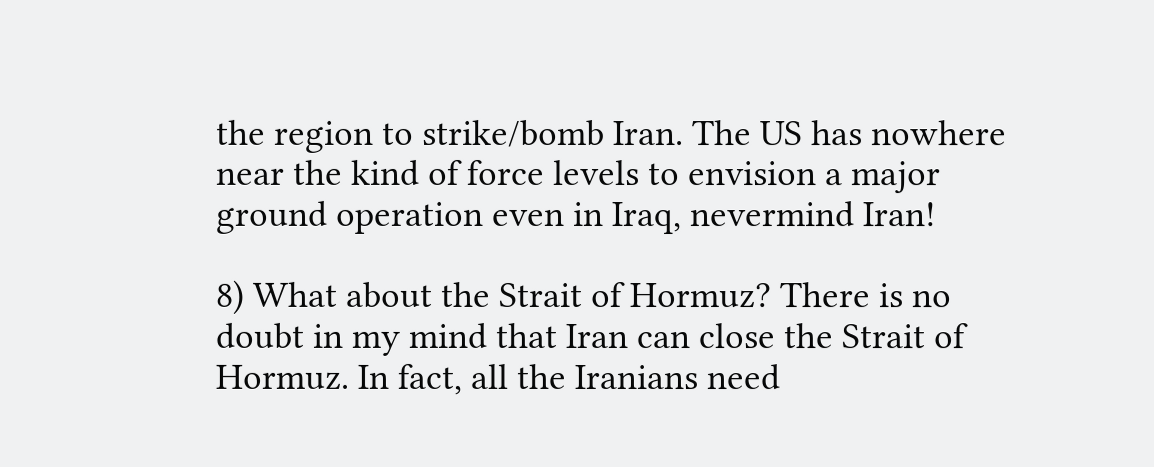the region to strike/bomb Iran. The US has nowhere near the kind of force levels to envision a major ground operation even in Iraq, nevermind Iran!

8) What about the Strait of Hormuz? There is no doubt in my mind that Iran can close the Strait of Hormuz. In fact, all the Iranians need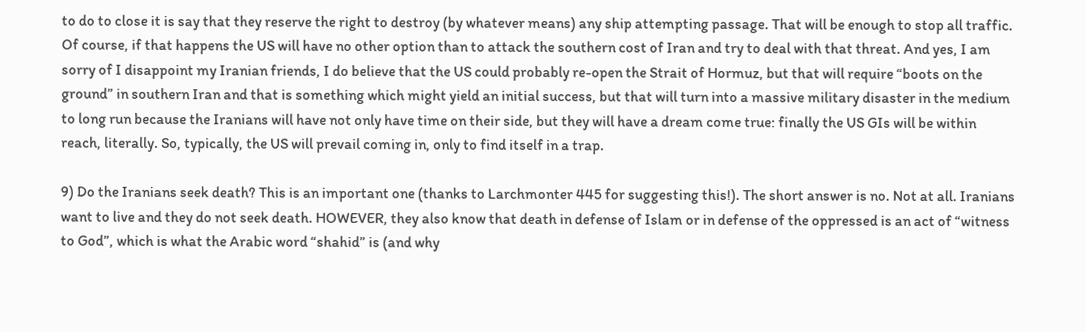to do to close it is say that they reserve the right to destroy (by whatever means) any ship attempting passage. That will be enough to stop all traffic. Of course, if that happens the US will have no other option than to attack the southern cost of Iran and try to deal with that threat. And yes, I am sorry of I disappoint my Iranian friends, I do believe that the US could probably re-open the Strait of Hormuz, but that will require “boots on the ground” in southern Iran and that is something which might yield an initial success, but that will turn into a massive military disaster in the medium to long run because the Iranians will have not only have time on their side, but they will have a dream come true: finally the US GIs will be within reach, literally. So, typically, the US will prevail coming in, only to find itself in a trap.

9) Do the Iranians seek death? This is an important one (thanks to Larchmonter 445 for suggesting this!). The short answer is no. Not at all. Iranians want to live and they do not seek death. HOWEVER, they also know that death in defense of Islam or in defense of the oppressed is an act of “witness to God”, which is what the Arabic word “shahid” is (and why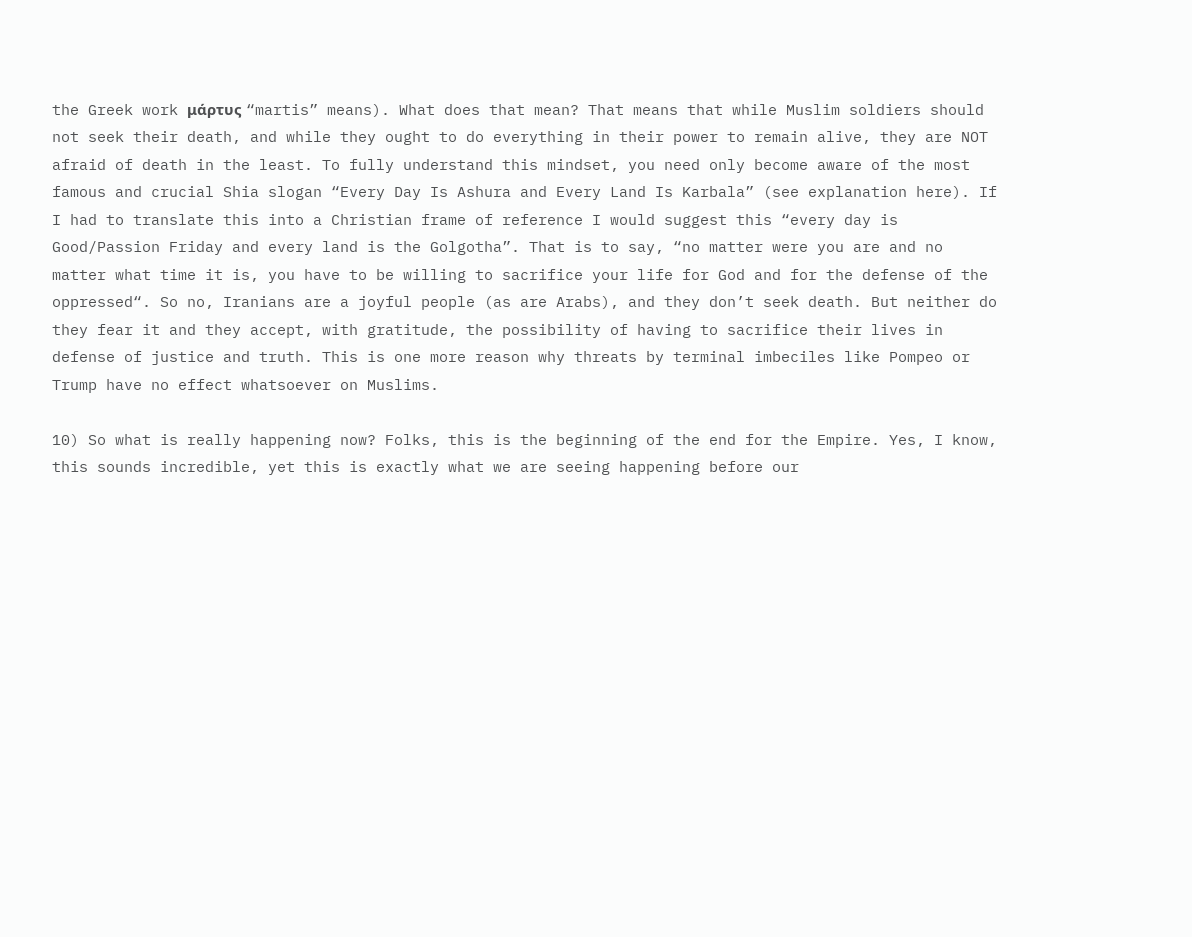the Greek work μάρτυς “martis” means). What does that mean? That means that while Muslim soldiers should not seek their death, and while they ought to do everything in their power to remain alive, they are NOT afraid of death in the least. To fully understand this mindset, you need only become aware of the most famous and crucial Shia slogan “Every Day Is Ashura and Every Land Is Karbala” (see explanation here). If I had to translate this into a Christian frame of reference I would suggest this “every day is Good/Passion Friday and every land is the Golgotha”. That is to say, “no matter were you are and no matter what time it is, you have to be willing to sacrifice your life for God and for the defense of the oppressed“. So no, Iranians are a joyful people (as are Arabs), and they don’t seek death. But neither do they fear it and they accept, with gratitude, the possibility of having to sacrifice their lives in defense of justice and truth. This is one more reason why threats by terminal imbeciles like Pompeo or Trump have no effect whatsoever on Muslims.

10) So what is really happening now? Folks, this is the beginning of the end for the Empire. Yes, I know, this sounds incredible, yet this is exactly what we are seeing happening before our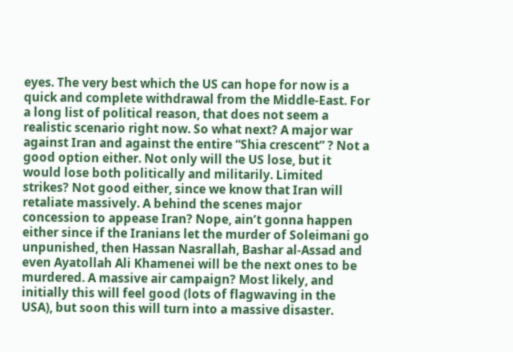eyes. The very best which the US can hope for now is a quick and complete withdrawal from the Middle-East. For a long list of political reason, that does not seem a realistic scenario right now. So what next? A major war against Iran and against the entire “Shia crescent” ? Not a good option either. Not only will the US lose, but it would lose both politically and militarily. Limited strikes? Not good either, since we know that Iran will retaliate massively. A behind the scenes major concession to appease Iran? Nope, ain’t gonna happen either since if the Iranians let the murder of Soleimani go unpunished, then Hassan Nasrallah, Bashar al-Assad and even Ayatollah Ali Khamenei will be the next ones to be murdered. A massive air campaign? Most likely, and initially this will feel good (lots of flagwaving in the USA), but soon this will turn into a massive disaster.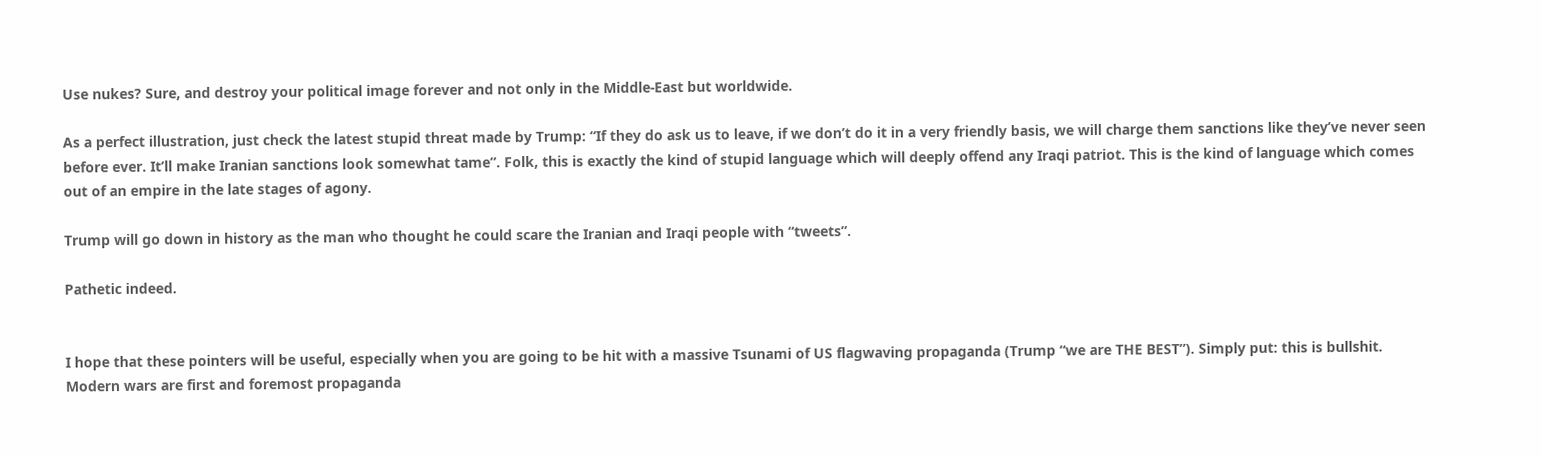Use nukes? Sure, and destroy your political image forever and not only in the Middle-East but worldwide.

As a perfect illustration, just check the latest stupid threat made by Trump: “If they do ask us to leave, if we don’t do it in a very friendly basis, we will charge them sanctions like they’ve never seen before ever. It’ll make Iranian sanctions look somewhat tame”. Folk, this is exactly the kind of stupid language which will deeply offend any Iraqi patriot. This is the kind of language which comes out of an empire in the late stages of agony.

Trump will go down in history as the man who thought he could scare the Iranian and Iraqi people with “tweets”.

Pathetic indeed.


I hope that these pointers will be useful, especially when you are going to be hit with a massive Tsunami of US flagwaving propaganda (Trump “we are THE BEST”). Simply put: this is bullshit. Modern wars are first and foremost propaganda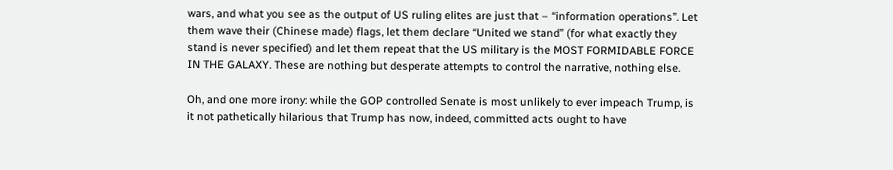wars, and what you see as the output of US ruling elites are just that – “information operations”. Let them wave their (Chinese made) flags, let them declare “United we stand” (for what exactly they stand is never specified) and let them repeat that the US military is the MOST FORMIDABLE FORCE IN THE GALAXY. These are nothing but desperate attempts to control the narrative, nothing else.

Oh, and one more irony: while the GOP controlled Senate is most unlikely to ever impeach Trump, is it not pathetically hilarious that Trump has now, indeed, committed acts ought to have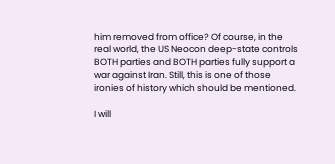him removed from office? Of course, in the real world, the US Neocon deep-state controls BOTH parties and BOTH parties fully support a war against Iran. Still, this is one of those ironies of history which should be mentioned.

I will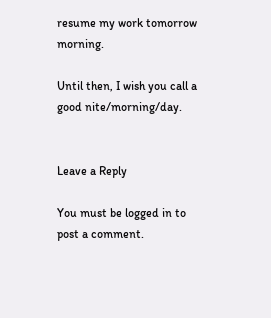resume my work tomorrow morning.

Until then, I wish you call a good nite/morning/day.


Leave a Reply

You must be logged in to post a comment.